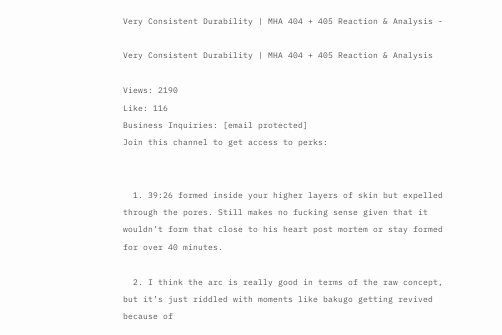Very Consistent Durability | MHA 404 + 405 Reaction & Analysis -

Very Consistent Durability | MHA 404 + 405 Reaction & Analysis

Views: 2190
Like: 116
Business Inquiries: [email protected]
Join this channel to get access to perks:


  1. 39:26 formed inside your higher layers of skin but expelled through the pores. Still makes no fucking sense given that it wouldn’t form that close to his heart post mortem or stay formed for over 40 minutes.

  2. I think the arc is really good in terms of the raw concept, but it’s just riddled with moments like bakugo getting revived because of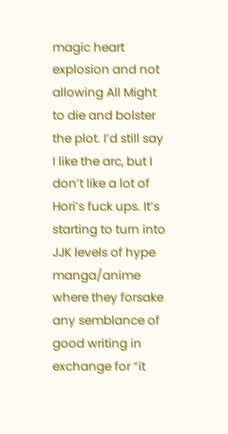magic heart explosion and not allowing All Might to die and bolster the plot. I’d still say I like the arc, but I don’t like a lot of Hori’s fuck ups. It’s starting to turn into JJK levels of hype manga/anime where they forsake any semblance of good writing in exchange for “it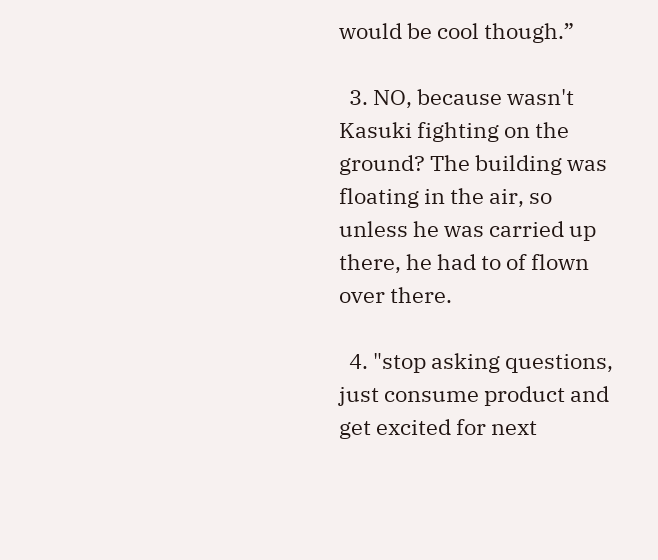would be cool though.”

  3. NO, because wasn't Kasuki fighting on the ground? The building was floating in the air, so unless he was carried up there, he had to of flown over there.

  4. "stop asking questions, just consume product and get excited for next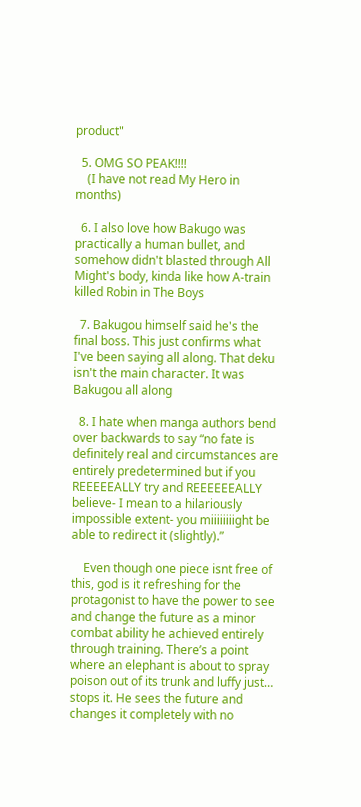product"

  5. OMG SO PEAK!!!!
    (I have not read My Hero in months)

  6. I also love how Bakugo was practically a human bullet, and somehow didn't blasted through All Might's body, kinda like how A-train killed Robin in The Boys

  7. Bakugou himself said he's the final boss. This just confirms what I've been saying all along. That deku isn't the main character. It was Bakugou all along

  8. I hate when manga authors bend over backwards to say “no fate is definitely real and circumstances are entirely predetermined but if you REEEEEALLY try and REEEEEEALLY believe- I mean to a hilariously impossible extent- you miiiiiiiight be able to redirect it (slightly).”

    Even though one piece isnt free of this, god is it refreshing for the protagonist to have the power to see and change the future as a minor combat ability he achieved entirely through training. There’s a point where an elephant is about to spray poison out of its trunk and luffy just… stops it. He sees the future and changes it completely with no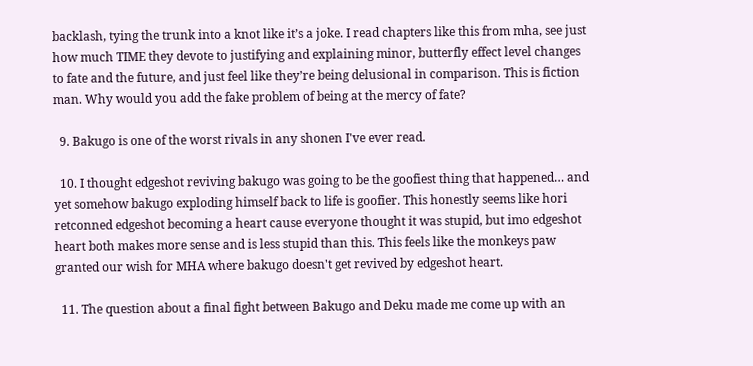backlash, tying the trunk into a knot like it’s a joke. I read chapters like this from mha, see just how much TIME they devote to justifying and explaining minor, butterfly effect level changes to fate and the future, and just feel like they’re being delusional in comparison. This is fiction man. Why would you add the fake problem of being at the mercy of fate?

  9. Bakugo is one of the worst rivals in any shonen I've ever read.

  10. I thought edgeshot reviving bakugo was going to be the goofiest thing that happened… and yet somehow bakugo exploding himself back to life is goofier. This honestly seems like hori retconned edgeshot becoming a heart cause everyone thought it was stupid, but imo edgeshot heart both makes more sense and is less stupid than this. This feels like the monkeys paw granted our wish for MHA where bakugo doesn't get revived by edgeshot heart.

  11. The question about a final fight between Bakugo and Deku made me come up with an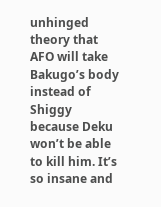unhinged theory that AFO will take Bakugo’s body instead of Shiggy because Deku won’t be able to kill him. It’s so insane and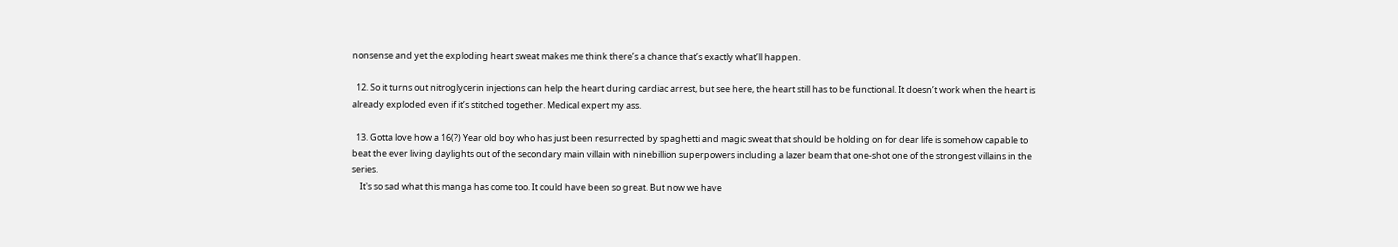nonsense and yet the exploding heart sweat makes me think there’s a chance that’s exactly what’ll happen.

  12. So it turns out nitroglycerin injections can help the heart during cardiac arrest, but see here, the heart still has to be functional. It doesn’t work when the heart is already exploded even if it’s stitched together. Medical expert my ass.

  13. Gotta love how a 16(?) Year old boy who has just been resurrected by spaghetti and magic sweat that should be holding on for dear life is somehow capable to beat the ever living daylights out of the secondary main villain with ninebillion superpowers including a lazer beam that one-shot one of the strongest villains in the series.
    It's so sad what this manga has come too. It could have been so great. But now we have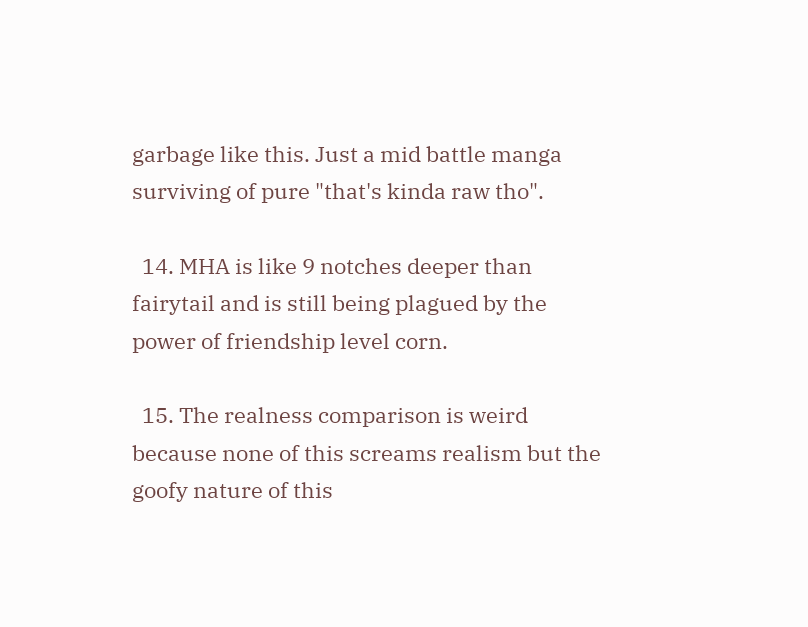garbage like this. Just a mid battle manga surviving of pure "that's kinda raw tho".

  14. MHA is like 9 notches deeper than fairytail and is still being plagued by the power of friendship level corn.

  15. The realness comparison is weird because none of this screams realism but the goofy nature of this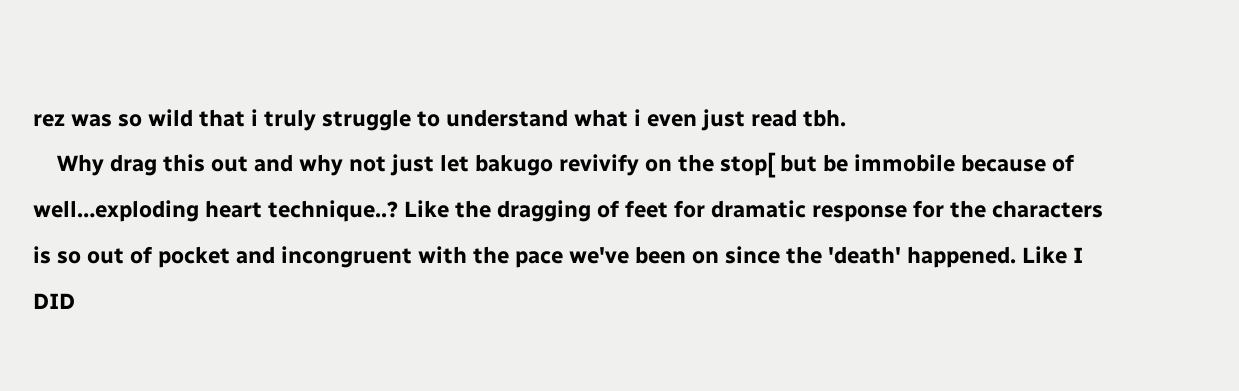rez was so wild that i truly struggle to understand what i even just read tbh.
    Why drag this out and why not just let bakugo revivify on the stop[ but be immobile because of well…exploding heart technique..? Like the dragging of feet for dramatic response for the characters is so out of pocket and incongruent with the pace we've been on since the 'death' happened. Like I DID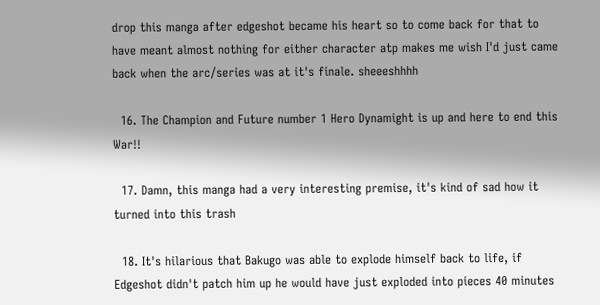drop this manga after edgeshot became his heart so to come back for that to have meant almost nothing for either character atp makes me wish I'd just came back when the arc/series was at it's finale. sheeeshhhh

  16. The Champion and Future number 1 Hero Dynamight is up and here to end this War!!

  17. Damn, this manga had a very interesting premise, it's kind of sad how it turned into this trash

  18. It's hilarious that Bakugo was able to explode himself back to life, if Edgeshot didn't patch him up he would have just exploded into pieces 40 minutes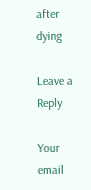after dying

Leave a Reply

Your email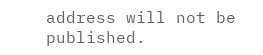address will not be published.